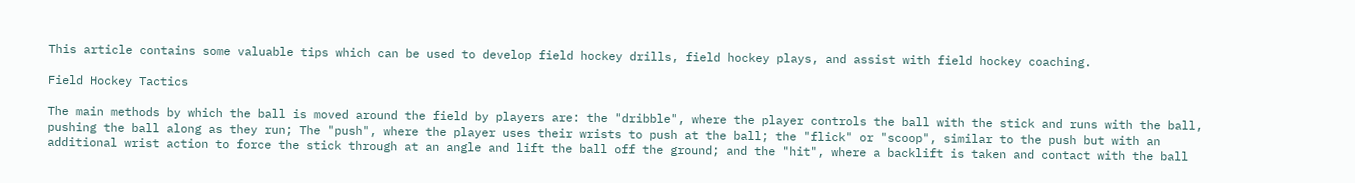This article contains some valuable tips which can be used to develop field hockey drills, field hockey plays, and assist with field hockey coaching.

Field Hockey Tactics

The main methods by which the ball is moved around the field by players are: the "dribble", where the player controls the ball with the stick and runs with the ball, pushing the ball along as they run; The "push", where the player uses their wrists to push at the ball; the "flick" or "scoop", similar to the push but with an additional wrist action to force the stick through at an angle and lift the ball off the ground; and the "hit", where a backlift is taken and contact with the ball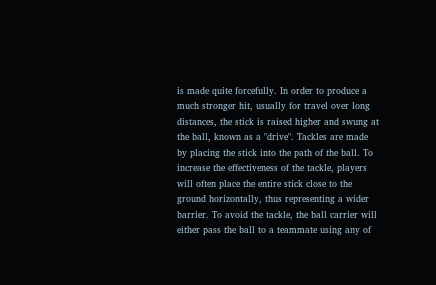is made quite forcefully. In order to produce a much stronger hit, usually for travel over long distances, the stick is raised higher and swung at the ball, known as a "drive". Tackles are made by placing the stick into the path of the ball. To increase the effectiveness of the tackle, players will often place the entire stick close to the ground horizontally, thus representing a wider barrier. To avoid the tackle, the ball carrier will either pass the ball to a teammate using any of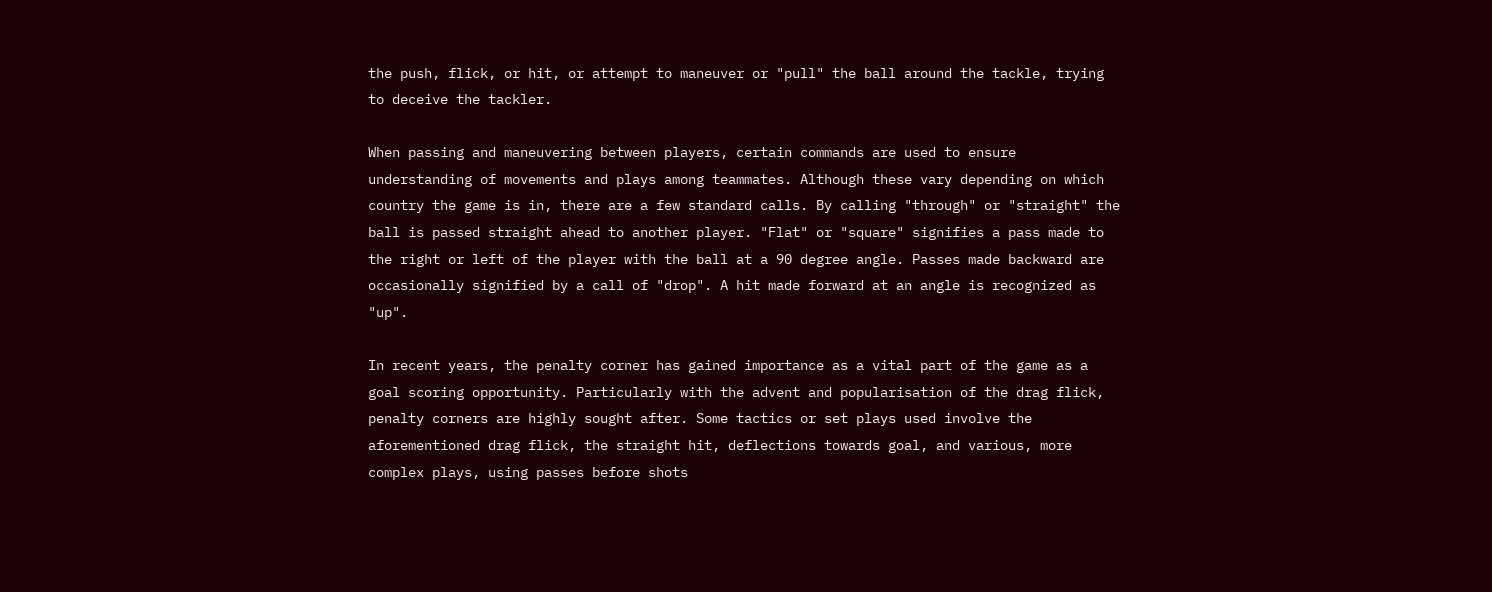the push, flick, or hit, or attempt to maneuver or "pull" the ball around the tackle, trying to deceive the tackler.

When passing and maneuvering between players, certain commands are used to ensure understanding of movements and plays among teammates. Although these vary depending on which country the game is in, there are a few standard calls. By calling "through" or "straight" the ball is passed straight ahead to another player. "Flat" or "square" signifies a pass made to the right or left of the player with the ball at a 90 degree angle. Passes made backward are occasionally signified by a call of "drop". A hit made forward at an angle is recognized as "up".

In recent years, the penalty corner has gained importance as a vital part of the game as a goal scoring opportunity. Particularly with the advent and popularisation of the drag flick, penalty corners are highly sought after. Some tactics or set plays used involve the aforementioned drag flick, the straight hit, deflections towards goal, and various, more complex plays, using passes before shots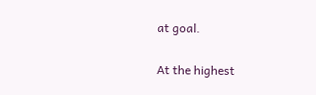at goal.

At the highest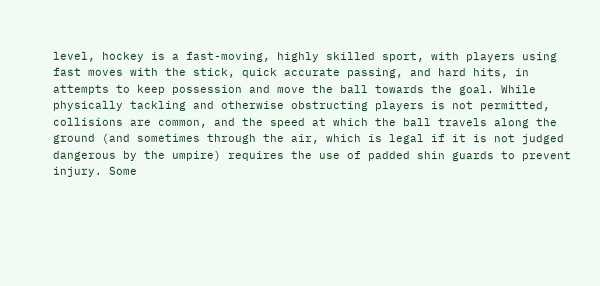level, hockey is a fast-moving, highly skilled sport, with players using fast moves with the stick, quick accurate passing, and hard hits, in attempts to keep possession and move the ball towards the goal. While physically tackling and otherwise obstructing players is not permitted, collisions are common, and the speed at which the ball travels along the ground (and sometimes through the air, which is legal if it is not judged dangerous by the umpire) requires the use of padded shin guards to prevent injury. Some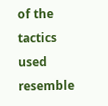of the tactics used resemble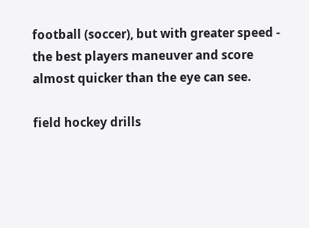football (soccer), but with greater speed - the best players maneuver and score almost quicker than the eye can see.

field hockey drills